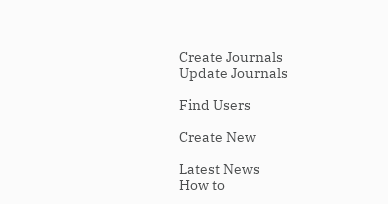Create Journals
Update Journals

Find Users

Create New

Latest News
How to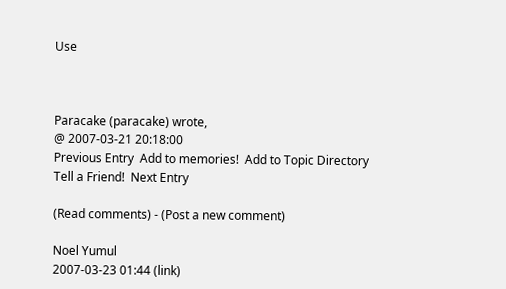Use



Paracake (paracake) wrote,
@ 2007-03-21 20:18:00
Previous Entry  Add to memories!  Add to Topic Directory  Tell a Friend!  Next Entry

(Read comments) - (Post a new comment)

Noel Yumul
2007-03-23 01:44 (link)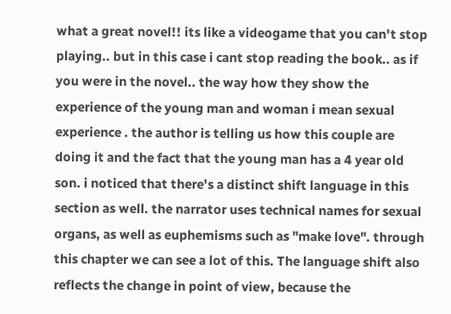what a great novel!! its like a videogame that you can't stop playing.. but in this case i cant stop reading the book.. as if you were in the novel.. the way how they show the experience of the young man and woman i mean sexual experience . the author is telling us how this couple are doing it and the fact that the young man has a 4 year old son. i noticed that there's a distinct shift language in this section as well. the narrator uses technical names for sexual organs, as well as euphemisms such as "make love". through this chapter we can see a lot of this. The language shift also reflects the change in point of view, because the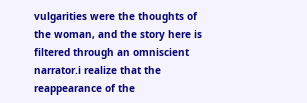vulgarities were the thoughts of the woman, and the story here is filtered through an omniscient narrator.i realize that the reappearance of the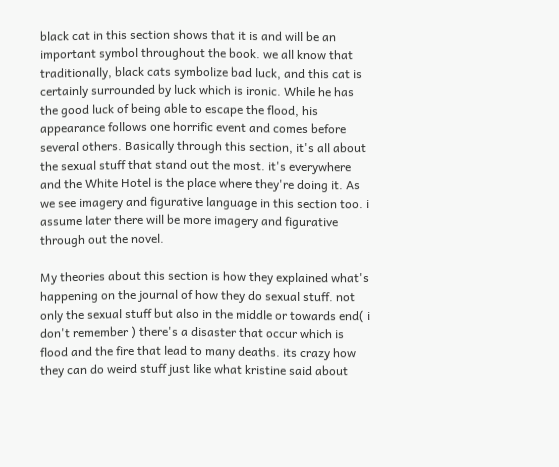black cat in this section shows that it is and will be an important symbol throughout the book. we all know that traditionally, black cats symbolize bad luck, and this cat is certainly surrounded by luck which is ironic. While he has the good luck of being able to escape the flood, his appearance follows one horrific event and comes before several others. Basically through this section, it's all about the sexual stuff that stand out the most. it's everywhere and the White Hotel is the place where they're doing it. As we see imagery and figurative language in this section too. i assume later there will be more imagery and figurative through out the novel.

My theories about this section is how they explained what's happening on the journal of how they do sexual stuff. not only the sexual stuff but also in the middle or towards end( i don't remember ) there's a disaster that occur which is flood and the fire that lead to many deaths. its crazy how they can do weird stuff just like what kristine said about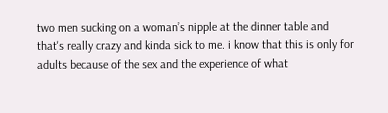two men sucking on a woman’s nipple at the dinner table and that's really crazy and kinda sick to me. i know that this is only for adults because of the sex and the experience of what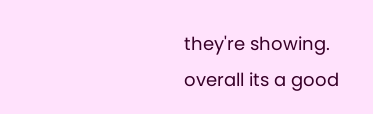they're showing. overall its a good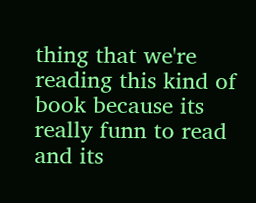thing that we're reading this kind of book because its really funn to read and its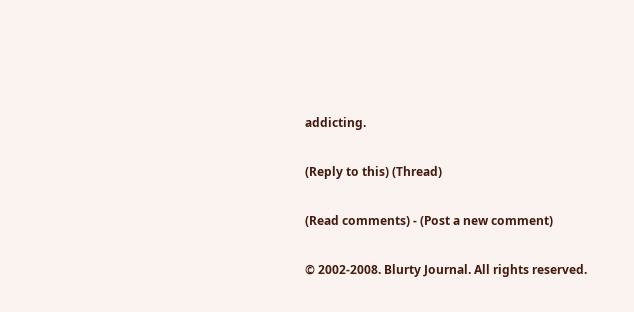addicting.

(Reply to this) (Thread)

(Read comments) - (Post a new comment)

© 2002-2008. Blurty Journal. All rights reserved.